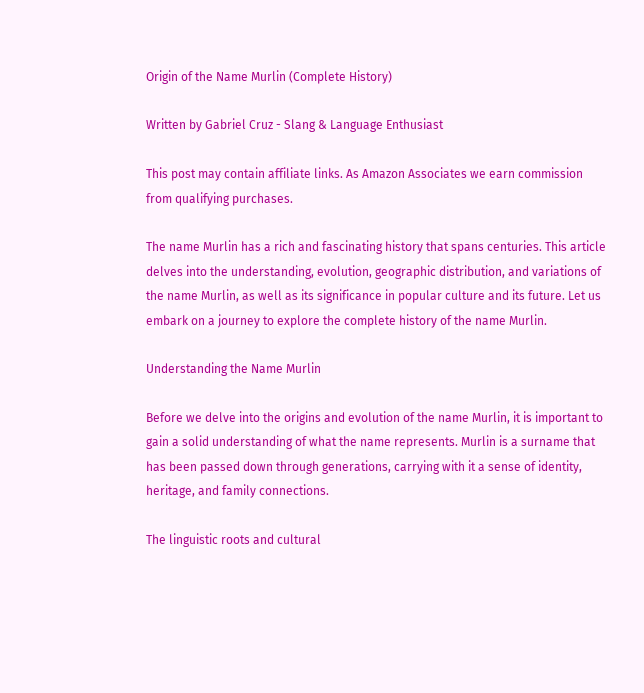Origin of the Name Murlin (Complete History)

Written by Gabriel Cruz - Slang & Language Enthusiast

This post may contain affiliate links. As Amazon Associates we earn commission from qualifying purchases.

The name Murlin has a rich and fascinating history that spans centuries. This article delves into the understanding, evolution, geographic distribution, and variations of the name Murlin, as well as its significance in popular culture and its future. Let us embark on a journey to explore the complete history of the name Murlin.

Understanding the Name Murlin

Before we delve into the origins and evolution of the name Murlin, it is important to gain a solid understanding of what the name represents. Murlin is a surname that has been passed down through generations, carrying with it a sense of identity, heritage, and family connections.

The linguistic roots and cultural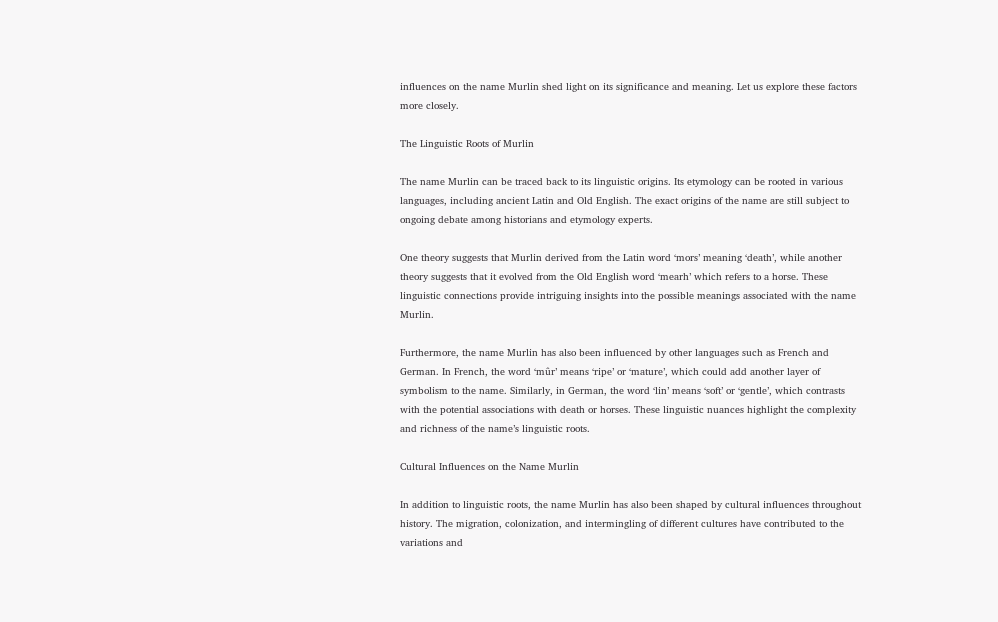influences on the name Murlin shed light on its significance and meaning. Let us explore these factors more closely.

The Linguistic Roots of Murlin

The name Murlin can be traced back to its linguistic origins. Its etymology can be rooted in various languages, including ancient Latin and Old English. The exact origins of the name are still subject to ongoing debate among historians and etymology experts.

One theory suggests that Murlin derived from the Latin word ‘mors’ meaning ‘death’, while another theory suggests that it evolved from the Old English word ‘mearh’ which refers to a horse. These linguistic connections provide intriguing insights into the possible meanings associated with the name Murlin.

Furthermore, the name Murlin has also been influenced by other languages such as French and German. In French, the word ‘mûr’ means ‘ripe’ or ‘mature’, which could add another layer of symbolism to the name. Similarly, in German, the word ‘lin’ means ‘soft’ or ‘gentle’, which contrasts with the potential associations with death or horses. These linguistic nuances highlight the complexity and richness of the name’s linguistic roots.

Cultural Influences on the Name Murlin

In addition to linguistic roots, the name Murlin has also been shaped by cultural influences throughout history. The migration, colonization, and intermingling of different cultures have contributed to the variations and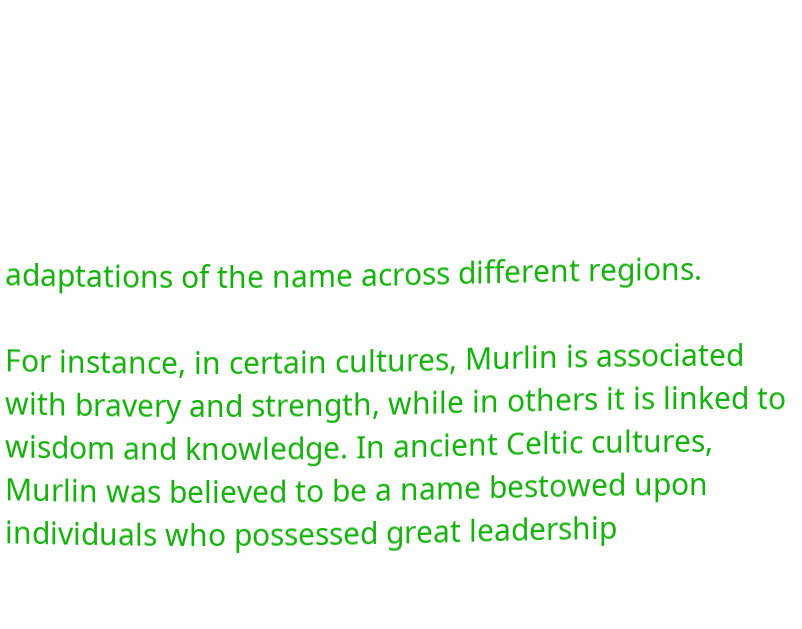adaptations of the name across different regions.

For instance, in certain cultures, Murlin is associated with bravery and strength, while in others it is linked to wisdom and knowledge. In ancient Celtic cultures, Murlin was believed to be a name bestowed upon individuals who possessed great leadership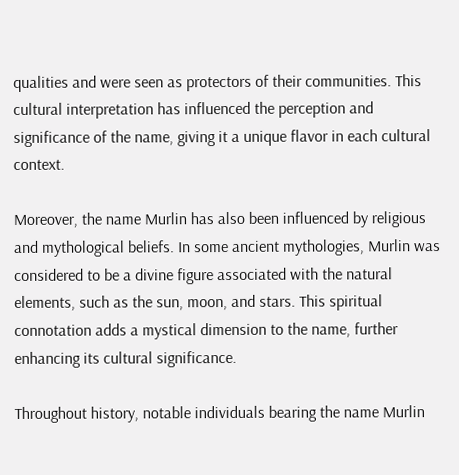qualities and were seen as protectors of their communities. This cultural interpretation has influenced the perception and significance of the name, giving it a unique flavor in each cultural context.

Moreover, the name Murlin has also been influenced by religious and mythological beliefs. In some ancient mythologies, Murlin was considered to be a divine figure associated with the natural elements, such as the sun, moon, and stars. This spiritual connotation adds a mystical dimension to the name, further enhancing its cultural significance.

Throughout history, notable individuals bearing the name Murlin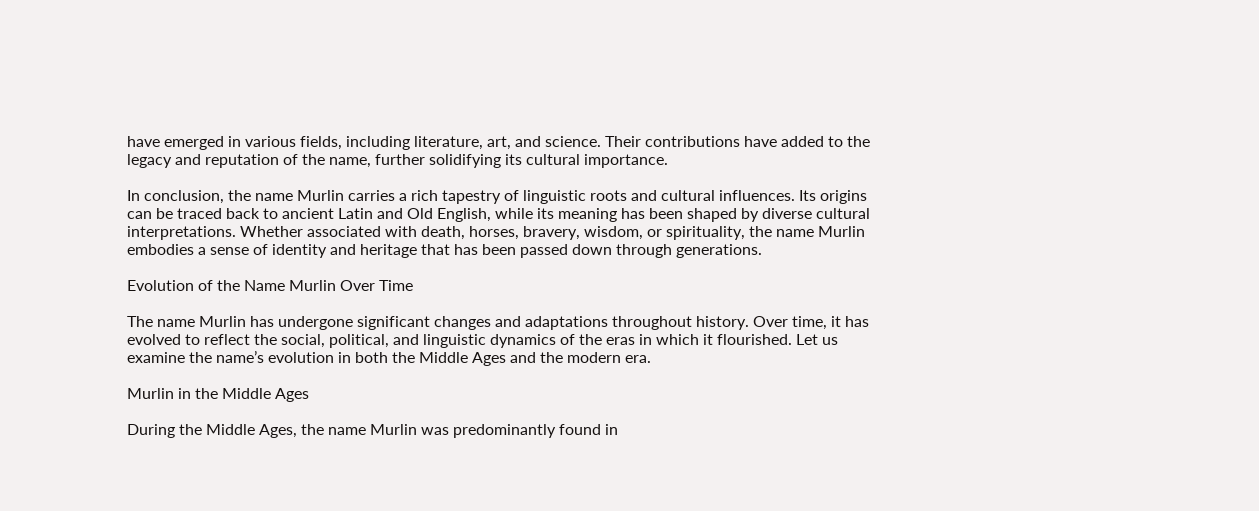have emerged in various fields, including literature, art, and science. Their contributions have added to the legacy and reputation of the name, further solidifying its cultural importance.

In conclusion, the name Murlin carries a rich tapestry of linguistic roots and cultural influences. Its origins can be traced back to ancient Latin and Old English, while its meaning has been shaped by diverse cultural interpretations. Whether associated with death, horses, bravery, wisdom, or spirituality, the name Murlin embodies a sense of identity and heritage that has been passed down through generations.

Evolution of the Name Murlin Over Time

The name Murlin has undergone significant changes and adaptations throughout history. Over time, it has evolved to reflect the social, political, and linguistic dynamics of the eras in which it flourished. Let us examine the name’s evolution in both the Middle Ages and the modern era.

Murlin in the Middle Ages

During the Middle Ages, the name Murlin was predominantly found in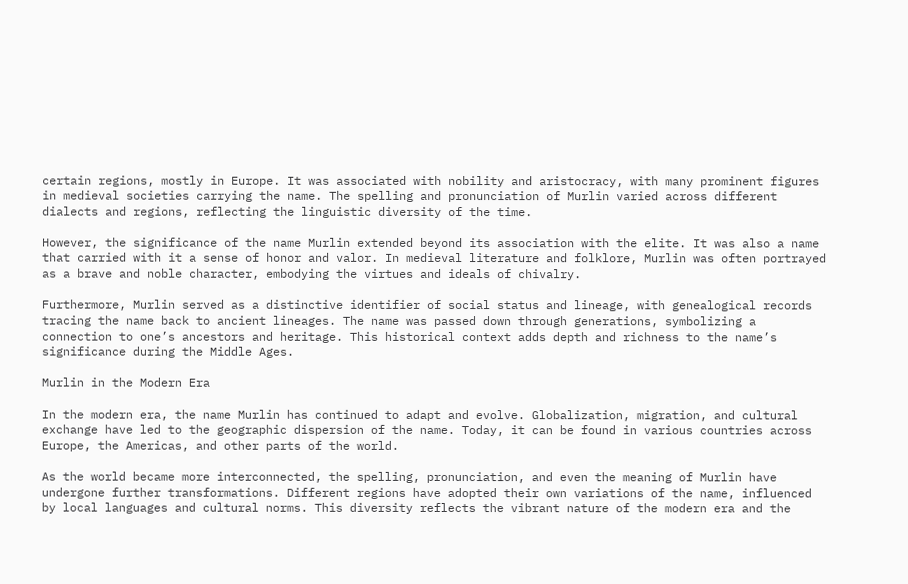certain regions, mostly in Europe. It was associated with nobility and aristocracy, with many prominent figures in medieval societies carrying the name. The spelling and pronunciation of Murlin varied across different dialects and regions, reflecting the linguistic diversity of the time.

However, the significance of the name Murlin extended beyond its association with the elite. It was also a name that carried with it a sense of honor and valor. In medieval literature and folklore, Murlin was often portrayed as a brave and noble character, embodying the virtues and ideals of chivalry.

Furthermore, Murlin served as a distinctive identifier of social status and lineage, with genealogical records tracing the name back to ancient lineages. The name was passed down through generations, symbolizing a connection to one’s ancestors and heritage. This historical context adds depth and richness to the name’s significance during the Middle Ages.

Murlin in the Modern Era

In the modern era, the name Murlin has continued to adapt and evolve. Globalization, migration, and cultural exchange have led to the geographic dispersion of the name. Today, it can be found in various countries across Europe, the Americas, and other parts of the world.

As the world became more interconnected, the spelling, pronunciation, and even the meaning of Murlin have undergone further transformations. Different regions have adopted their own variations of the name, influenced by local languages and cultural norms. This diversity reflects the vibrant nature of the modern era and the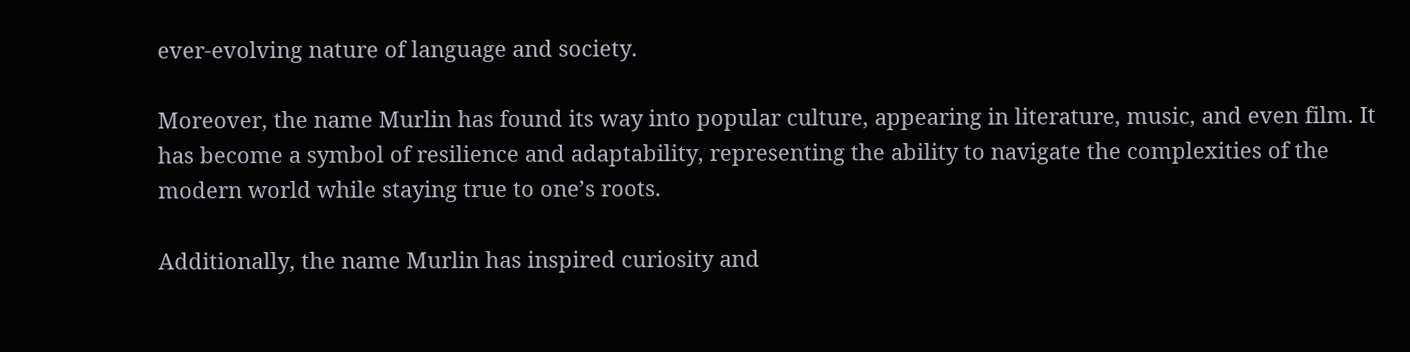ever-evolving nature of language and society.

Moreover, the name Murlin has found its way into popular culture, appearing in literature, music, and even film. It has become a symbol of resilience and adaptability, representing the ability to navigate the complexities of the modern world while staying true to one’s roots.

Additionally, the name Murlin has inspired curiosity and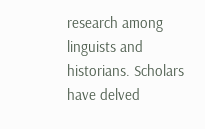research among linguists and historians. Scholars have delved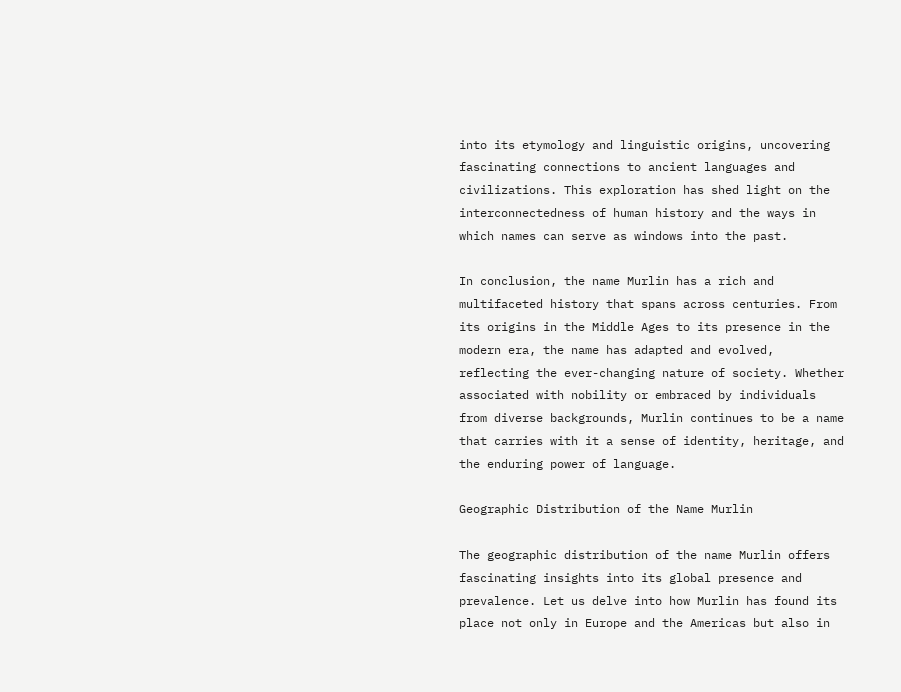into its etymology and linguistic origins, uncovering fascinating connections to ancient languages and civilizations. This exploration has shed light on the interconnectedness of human history and the ways in which names can serve as windows into the past.

In conclusion, the name Murlin has a rich and multifaceted history that spans across centuries. From its origins in the Middle Ages to its presence in the modern era, the name has adapted and evolved, reflecting the ever-changing nature of society. Whether associated with nobility or embraced by individuals from diverse backgrounds, Murlin continues to be a name that carries with it a sense of identity, heritage, and the enduring power of language.

Geographic Distribution of the Name Murlin

The geographic distribution of the name Murlin offers fascinating insights into its global presence and prevalence. Let us delve into how Murlin has found its place not only in Europe and the Americas but also in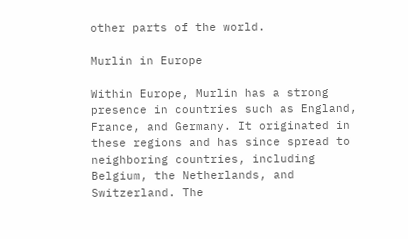other parts of the world.

Murlin in Europe

Within Europe, Murlin has a strong presence in countries such as England, France, and Germany. It originated in these regions and has since spread to neighboring countries, including Belgium, the Netherlands, and Switzerland. The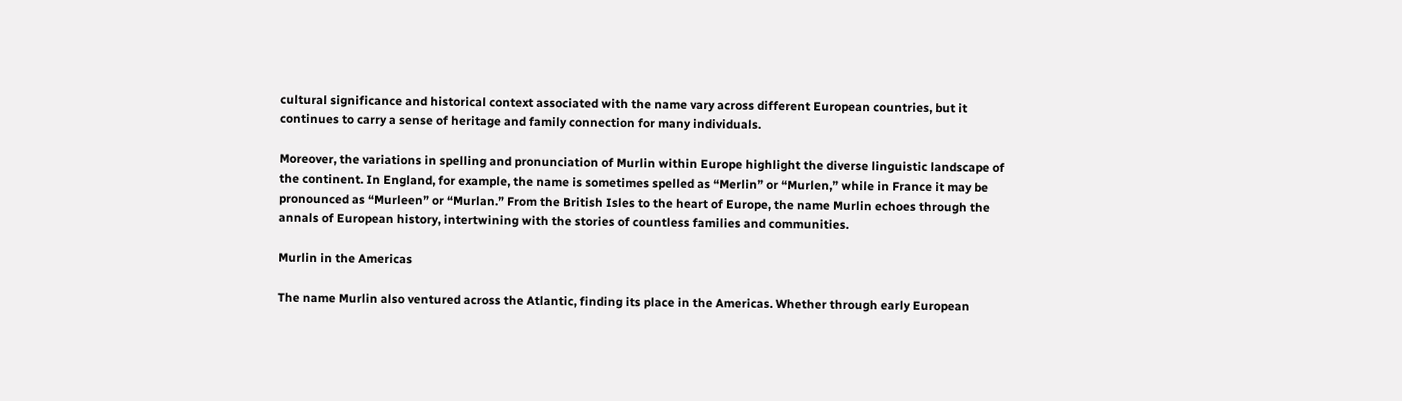cultural significance and historical context associated with the name vary across different European countries, but it continues to carry a sense of heritage and family connection for many individuals.

Moreover, the variations in spelling and pronunciation of Murlin within Europe highlight the diverse linguistic landscape of the continent. In England, for example, the name is sometimes spelled as “Merlin” or “Murlen,” while in France it may be pronounced as “Murleen” or “Murlan.” From the British Isles to the heart of Europe, the name Murlin echoes through the annals of European history, intertwining with the stories of countless families and communities.

Murlin in the Americas

The name Murlin also ventured across the Atlantic, finding its place in the Americas. Whether through early European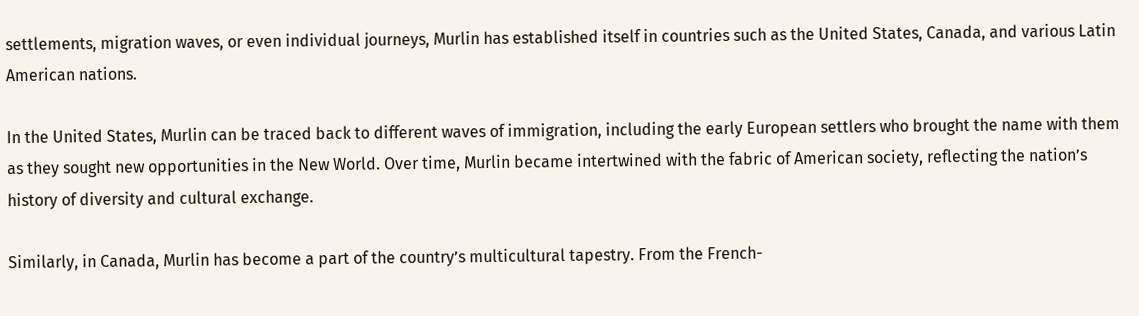settlements, migration waves, or even individual journeys, Murlin has established itself in countries such as the United States, Canada, and various Latin American nations.

In the United States, Murlin can be traced back to different waves of immigration, including the early European settlers who brought the name with them as they sought new opportunities in the New World. Over time, Murlin became intertwined with the fabric of American society, reflecting the nation’s history of diversity and cultural exchange.

Similarly, in Canada, Murlin has become a part of the country’s multicultural tapestry. From the French-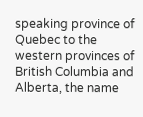speaking province of Quebec to the western provinces of British Columbia and Alberta, the name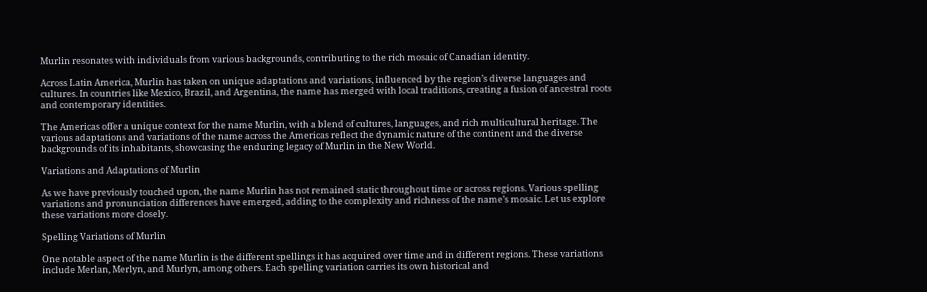Murlin resonates with individuals from various backgrounds, contributing to the rich mosaic of Canadian identity.

Across Latin America, Murlin has taken on unique adaptations and variations, influenced by the region’s diverse languages and cultures. In countries like Mexico, Brazil, and Argentina, the name has merged with local traditions, creating a fusion of ancestral roots and contemporary identities.

The Americas offer a unique context for the name Murlin, with a blend of cultures, languages, and rich multicultural heritage. The various adaptations and variations of the name across the Americas reflect the dynamic nature of the continent and the diverse backgrounds of its inhabitants, showcasing the enduring legacy of Murlin in the New World.

Variations and Adaptations of Murlin

As we have previously touched upon, the name Murlin has not remained static throughout time or across regions. Various spelling variations and pronunciation differences have emerged, adding to the complexity and richness of the name’s mosaic. Let us explore these variations more closely.

Spelling Variations of Murlin

One notable aspect of the name Murlin is the different spellings it has acquired over time and in different regions. These variations include Merlan, Merlyn, and Murlyn, among others. Each spelling variation carries its own historical and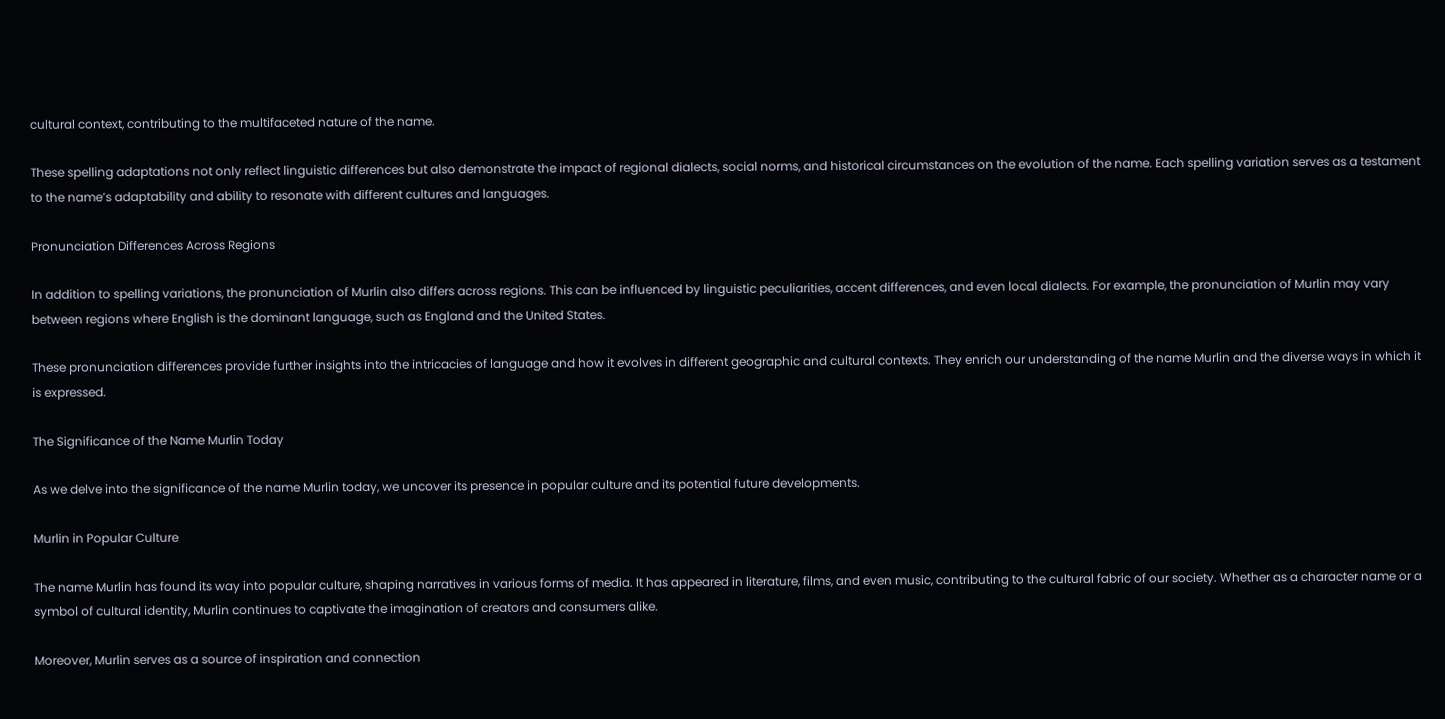cultural context, contributing to the multifaceted nature of the name.

These spelling adaptations not only reflect linguistic differences but also demonstrate the impact of regional dialects, social norms, and historical circumstances on the evolution of the name. Each spelling variation serves as a testament to the name’s adaptability and ability to resonate with different cultures and languages.

Pronunciation Differences Across Regions

In addition to spelling variations, the pronunciation of Murlin also differs across regions. This can be influenced by linguistic peculiarities, accent differences, and even local dialects. For example, the pronunciation of Murlin may vary between regions where English is the dominant language, such as England and the United States.

These pronunciation differences provide further insights into the intricacies of language and how it evolves in different geographic and cultural contexts. They enrich our understanding of the name Murlin and the diverse ways in which it is expressed.

The Significance of the Name Murlin Today

As we delve into the significance of the name Murlin today, we uncover its presence in popular culture and its potential future developments.

Murlin in Popular Culture

The name Murlin has found its way into popular culture, shaping narratives in various forms of media. It has appeared in literature, films, and even music, contributing to the cultural fabric of our society. Whether as a character name or a symbol of cultural identity, Murlin continues to captivate the imagination of creators and consumers alike.

Moreover, Murlin serves as a source of inspiration and connection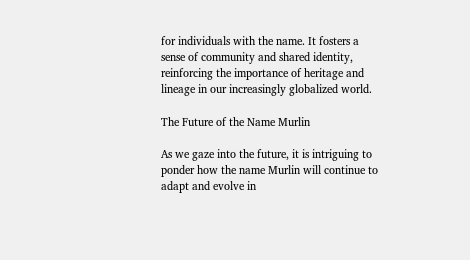for individuals with the name. It fosters a sense of community and shared identity, reinforcing the importance of heritage and lineage in our increasingly globalized world.

The Future of the Name Murlin

As we gaze into the future, it is intriguing to ponder how the name Murlin will continue to adapt and evolve in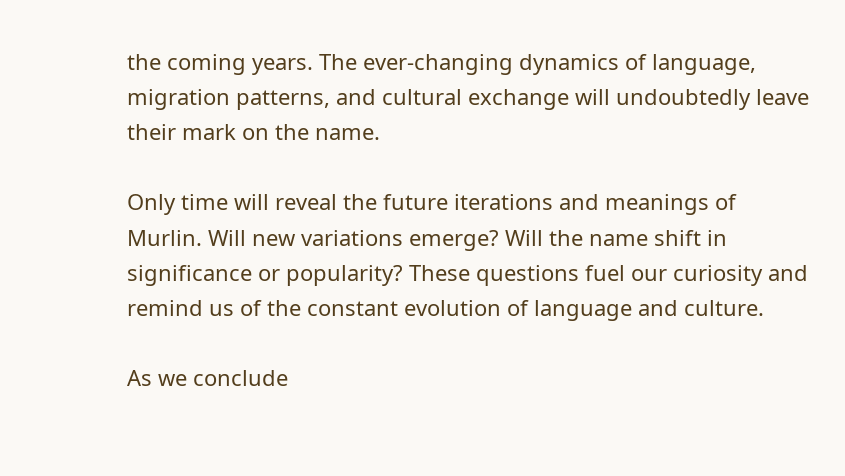the coming years. The ever-changing dynamics of language, migration patterns, and cultural exchange will undoubtedly leave their mark on the name.

Only time will reveal the future iterations and meanings of Murlin. Will new variations emerge? Will the name shift in significance or popularity? These questions fuel our curiosity and remind us of the constant evolution of language and culture.

As we conclude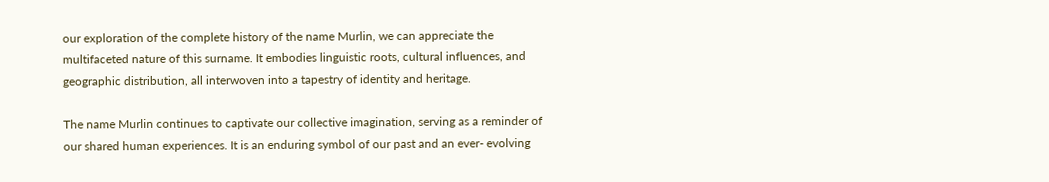our exploration of the complete history of the name Murlin, we can appreciate the multifaceted nature of this surname. It embodies linguistic roots, cultural influences, and geographic distribution, all interwoven into a tapestry of identity and heritage.

The name Murlin continues to captivate our collective imagination, serving as a reminder of our shared human experiences. It is an enduring symbol of our past and an ever- evolving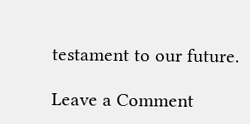testament to our future.

Leave a Comment